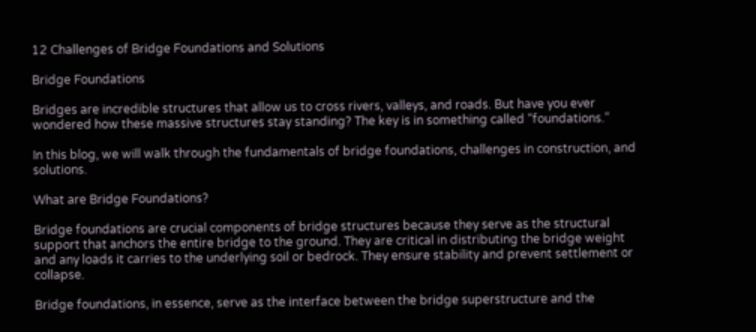12 Challenges of Bridge Foundations and Solutions

Bridge Foundations

Bridges are incredible structures that allow us to cross rivers, valleys, and roads. But have you ever wondered how these massive structures stay standing? The key is in something called “foundations.”

In this blog, we will walk through the fundamentals of bridge foundations, challenges in construction, and solutions.

What are Bridge Foundations?

Bridge foundations are crucial components of bridge structures because they serve as the structural support that anchors the entire bridge to the ground. They are critical in distributing the bridge weight and any loads it carries to the underlying soil or bedrock. They ensure stability and prevent settlement or collapse.

Bridge foundations, in essence, serve as the interface between the bridge superstructure and the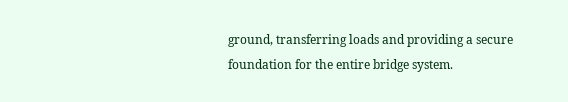ground, transferring loads and providing a secure foundation for the entire bridge system.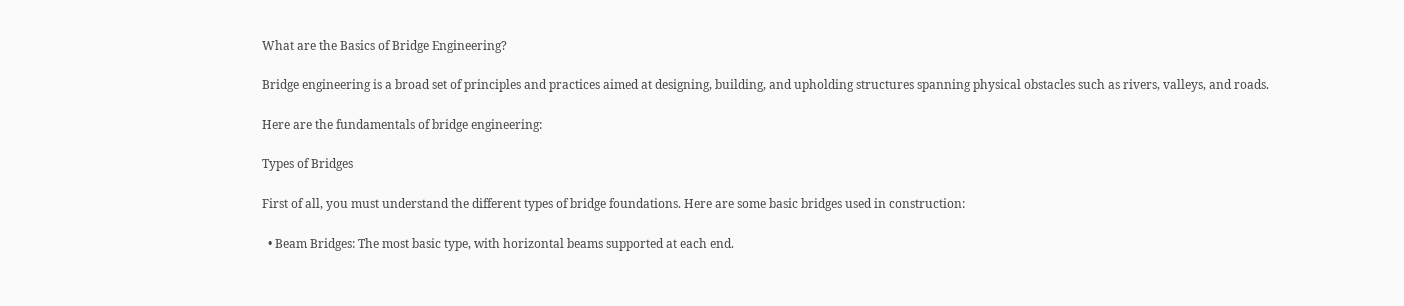What are the Basics of Bridge Engineering?

Bridge engineering is a broad set of principles and practices aimed at designing, building, and upholding structures spanning physical obstacles such as rivers, valleys, and roads.

Here are the fundamentals of bridge engineering:

Types of Bridges

First of all, you must understand the different types of bridge foundations. Here are some basic bridges used in construction:

  • Beam Bridges: The most basic type, with horizontal beams supported at each end.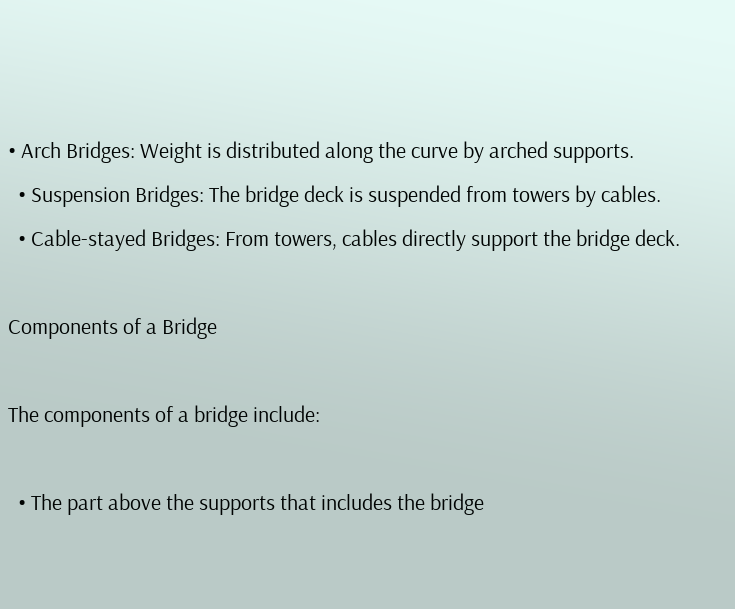• Arch Bridges: Weight is distributed along the curve by arched supports.
  • Suspension Bridges: The bridge deck is suspended from towers by cables.
  • Cable-stayed Bridges: From towers, cables directly support the bridge deck.

Components of a Bridge

The components of a bridge include:

  • The part above the supports that includes the bridge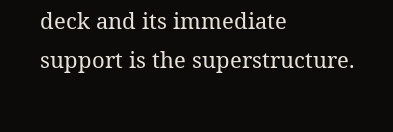deck and its immediate support is the superstructure.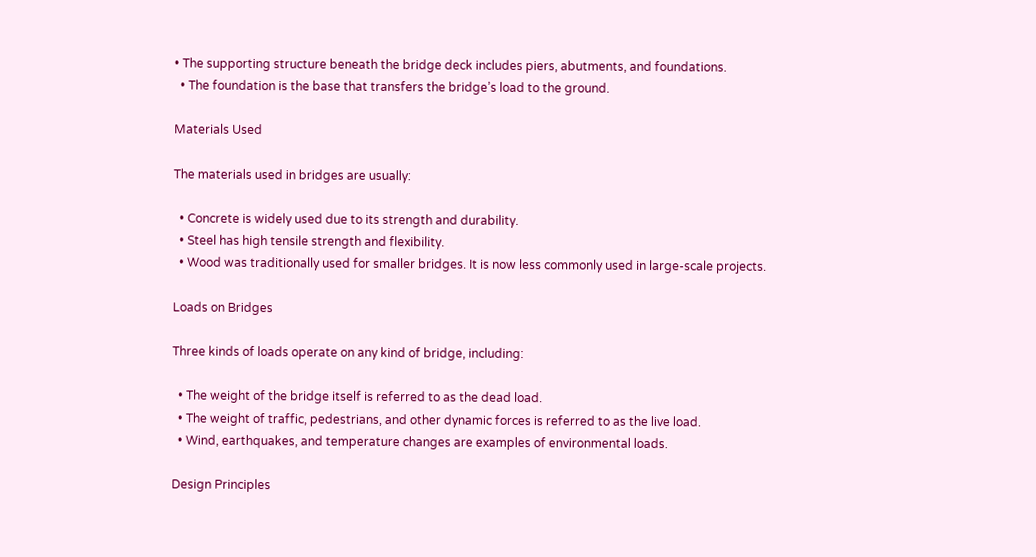• The supporting structure beneath the bridge deck includes piers, abutments, and foundations.
  • The foundation is the base that transfers the bridge’s load to the ground.

Materials Used

The materials used in bridges are usually:

  • Concrete is widely used due to its strength and durability.
  • Steel has high tensile strength and flexibility.
  • Wood was traditionally used for smaller bridges. It is now less commonly used in large-scale projects.

Loads on Bridges

Three kinds of loads operate on any kind of bridge, including:

  • The weight of the bridge itself is referred to as the dead load.
  • The weight of traffic, pedestrians, and other dynamic forces is referred to as the live load.
  • Wind, earthquakes, and temperature changes are examples of environmental loads.

Design Principles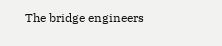The bridge engineers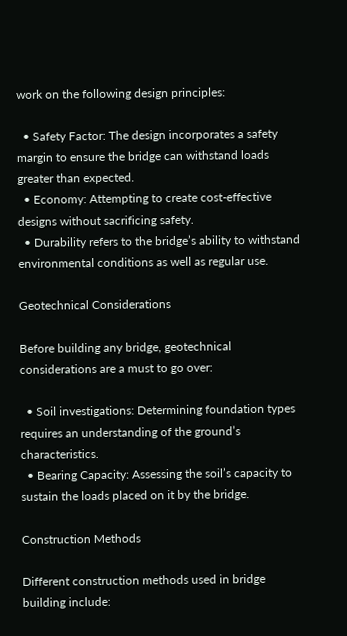work on the following design principles:

  • Safety Factor: The design incorporates a safety margin to ensure the bridge can withstand loads greater than expected.
  • Economy: Attempting to create cost-effective designs without sacrificing safety.
  • Durability refers to the bridge’s ability to withstand environmental conditions as well as regular use.

Geotechnical Considerations

Before building any bridge, geotechnical considerations are a must to go over:

  • Soil investigations: Determining foundation types requires an understanding of the ground’s characteristics.
  • Bearing Capacity: Assessing the soil’s capacity to sustain the loads placed on it by the bridge.

Construction Methods

Different construction methods used in bridge building include: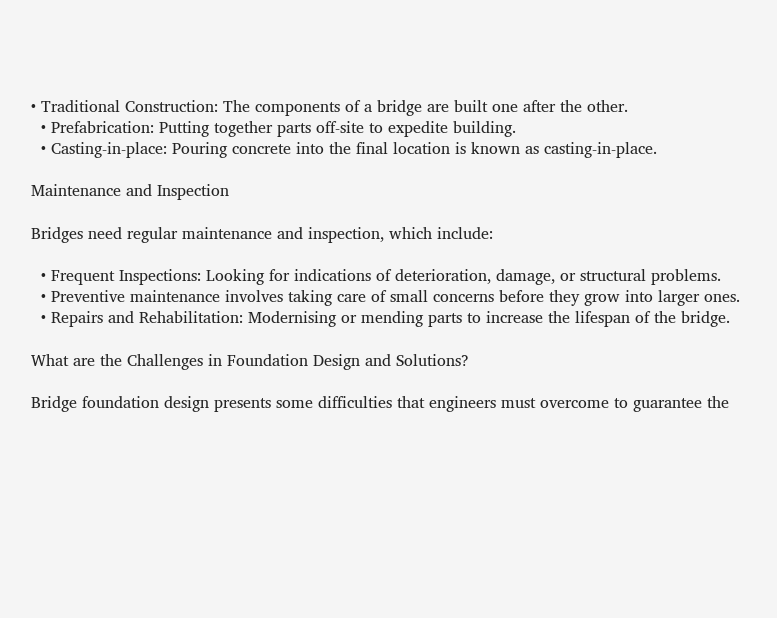• Traditional Construction: The components of a bridge are built one after the other.
  • Prefabrication: Putting together parts off-site to expedite building.
  • Casting-in-place: Pouring concrete into the final location is known as casting-in-place.

Maintenance and Inspection

Bridges need regular maintenance and inspection, which include:

  • Frequent Inspections: Looking for indications of deterioration, damage, or structural problems.
  • Preventive maintenance involves taking care of small concerns before they grow into larger ones.
  • Repairs and Rehabilitation: Modernising or mending parts to increase the lifespan of the bridge.

What are the Challenges in Foundation Design and Solutions?

Bridge foundation design presents some difficulties that engineers must overcome to guarantee the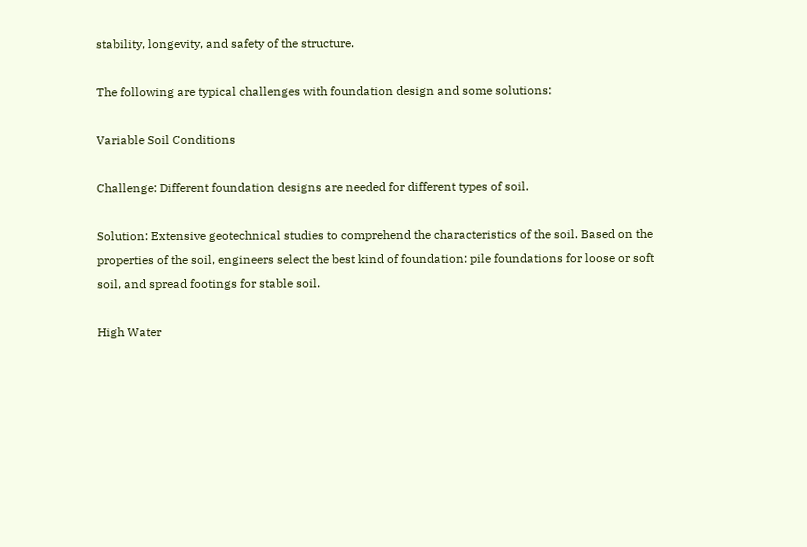stability, longevity, and safety of the structure.

The following are typical challenges with foundation design and some solutions:

Variable Soil Conditions

Challenge: Different foundation designs are needed for different types of soil.

Solution: Extensive geotechnical studies to comprehend the characteristics of the soil. Based on the properties of the soil, engineers select the best kind of foundation: pile foundations for loose or soft soil, and spread footings for stable soil.

High Water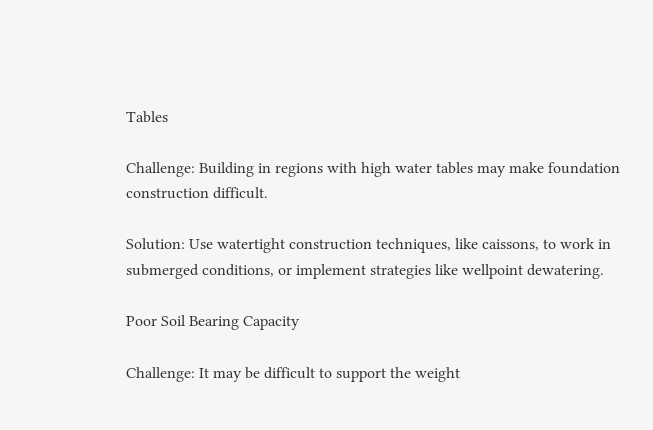Tables

Challenge: Building in regions with high water tables may make foundation construction difficult.

Solution: Use watertight construction techniques, like caissons, to work in submerged conditions, or implement strategies like wellpoint dewatering.

Poor Soil Bearing Capacity

Challenge: It may be difficult to support the weight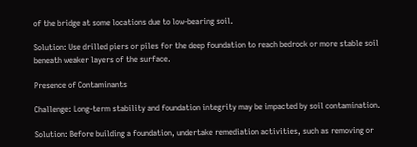of the bridge at some locations due to low-bearing soil.

Solution: Use drilled piers or piles for the deep foundation to reach bedrock or more stable soil beneath weaker layers of the surface.

Presence of Contaminants

Challenge: Long-term stability and foundation integrity may be impacted by soil contamination.

Solution: Before building a foundation, undertake remediation activities, such as removing or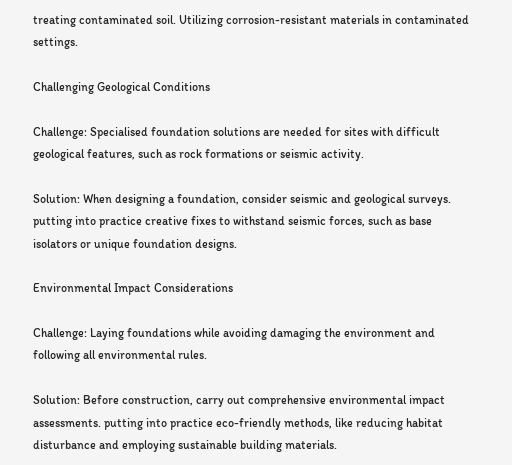treating contaminated soil. Utilizing corrosion-resistant materials in contaminated settings.

Challenging Geological Conditions

Challenge: Specialised foundation solutions are needed for sites with difficult geological features, such as rock formations or seismic activity.

Solution: When designing a foundation, consider seismic and geological surveys. putting into practice creative fixes to withstand seismic forces, such as base isolators or unique foundation designs.

Environmental Impact Considerations

Challenge: Laying foundations while avoiding damaging the environment and following all environmental rules.

Solution: Before construction, carry out comprehensive environmental impact assessments. putting into practice eco-friendly methods, like reducing habitat disturbance and employing sustainable building materials.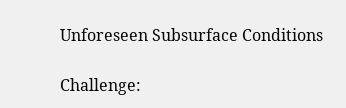Unforeseen Subsurface Conditions

Challenge: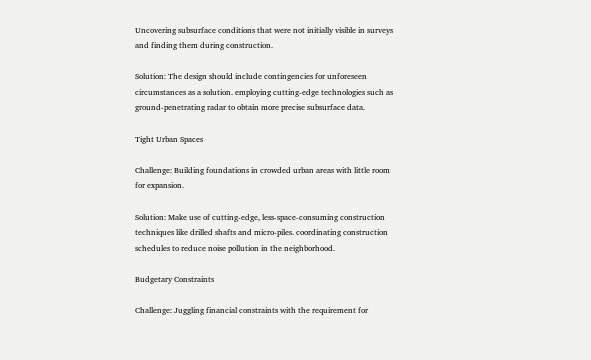Uncovering subsurface conditions that were not initially visible in surveys and finding them during construction.

Solution: The design should include contingencies for unforeseen circumstances as a solution. employing cutting-edge technologies such as ground-penetrating radar to obtain more precise subsurface data.

Tight Urban Spaces

Challenge: Building foundations in crowded urban areas with little room for expansion.

Solution: Make use of cutting-edge, less-space-consuming construction techniques like drilled shafts and micro-piles. coordinating construction schedules to reduce noise pollution in the neighborhood.

Budgetary Constraints

Challenge: Juggling financial constraints with the requirement for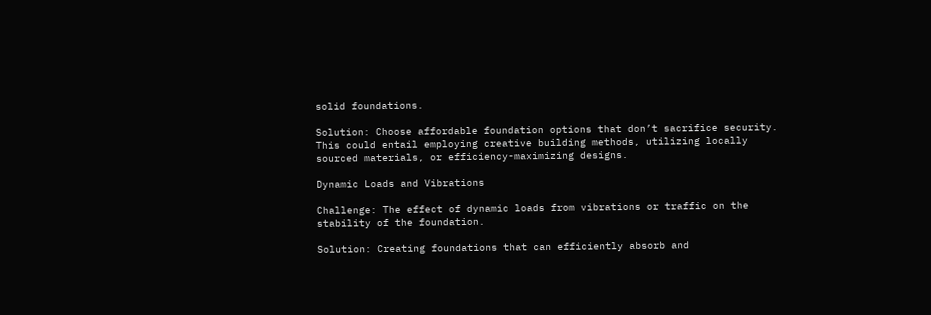solid foundations.

Solution: Choose affordable foundation options that don’t sacrifice security. This could entail employing creative building methods, utilizing locally sourced materials, or efficiency-maximizing designs.

Dynamic Loads and Vibrations

Challenge: The effect of dynamic loads from vibrations or traffic on the stability of the foundation.

Solution: Creating foundations that can efficiently absorb and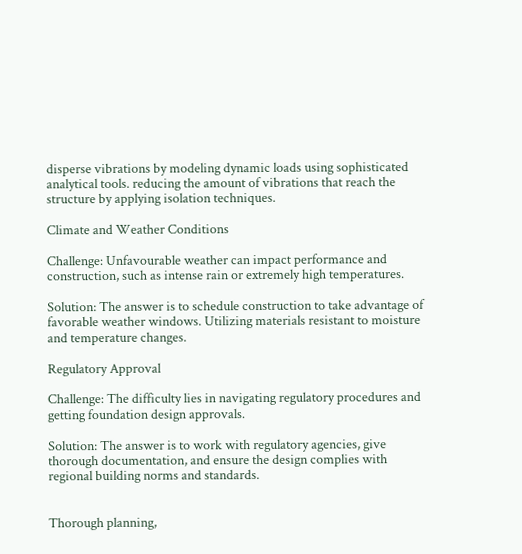disperse vibrations by modeling dynamic loads using sophisticated analytical tools. reducing the amount of vibrations that reach the structure by applying isolation techniques.

Climate and Weather Conditions

Challenge: Unfavourable weather can impact performance and construction, such as intense rain or extremely high temperatures.

Solution: The answer is to schedule construction to take advantage of favorable weather windows. Utilizing materials resistant to moisture and temperature changes.

Regulatory Approval

Challenge: The difficulty lies in navigating regulatory procedures and getting foundation design approvals.

Solution: The answer is to work with regulatory agencies, give thorough documentation, and ensure the design complies with regional building norms and standards.


Thorough planning,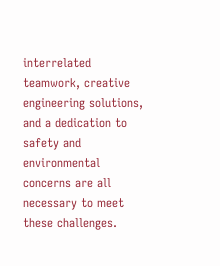interrelated teamwork, creative engineering solutions, and a dedication to safety and environmental concerns are all necessary to meet these challenges.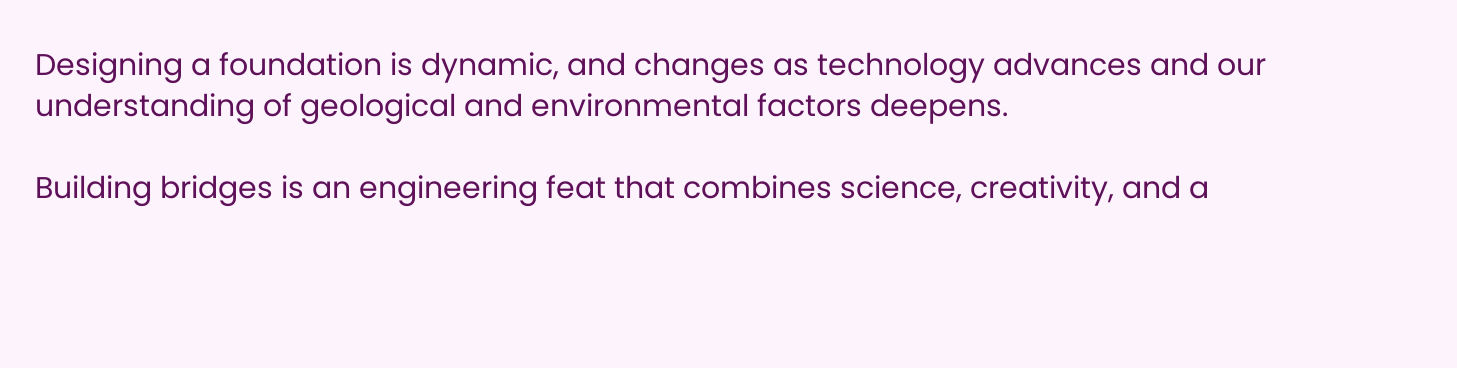Designing a foundation is dynamic, and changes as technology advances and our understanding of geological and environmental factors deepens.

Building bridges is an engineering feat that combines science, creativity, and a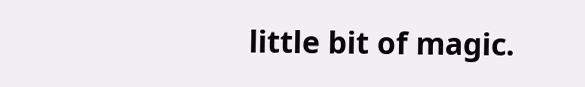little bit of magic.